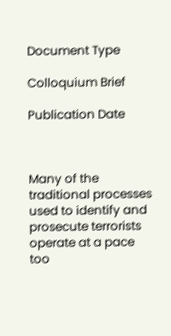Document Type

Colloquium Brief

Publication Date



Many of the traditional processes used to identify and prosecute terrorists operate at a pace too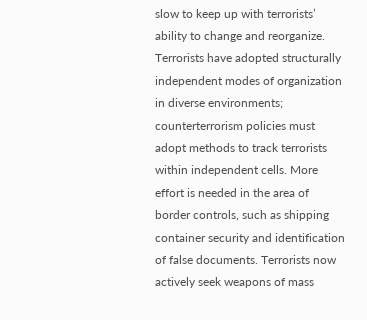slow to keep up with terrorists’ ability to change and reorganize. Terrorists have adopted structurally independent modes of organization in diverse environments; counterterrorism policies must adopt methods to track terrorists within independent cells. More effort is needed in the area of border controls, such as shipping container security and identification of false documents. Terrorists now actively seek weapons of mass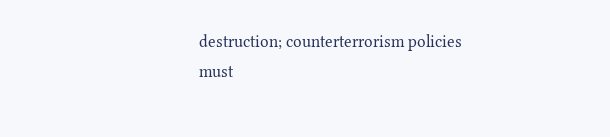destruction; counterterrorism policies must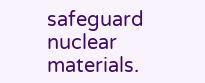safeguard nuclear materials.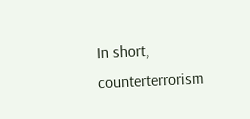In short, counterterrorism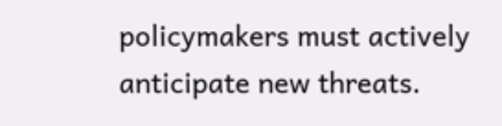policymakers must actively anticipate new threats.